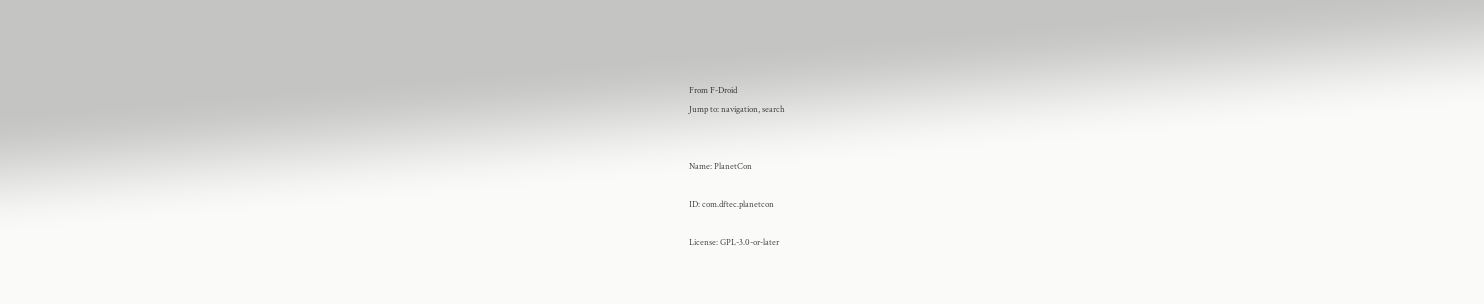From F-Droid
Jump to: navigation, search


Name: PlanetCon

ID: com.dftec.planetcon

License: GPL-3.0-or-later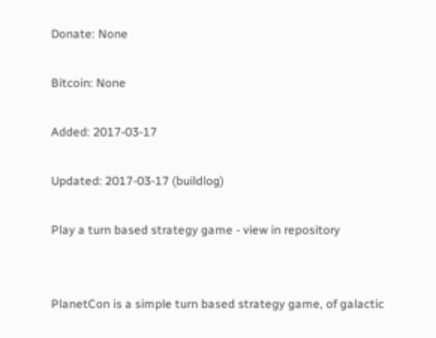Donate: None

Bitcoin: None

Added: 2017-03-17

Updated: 2017-03-17 (buildlog)

Play a turn based strategy game - view in repository


PlanetCon is a simple turn based strategy game, of galactic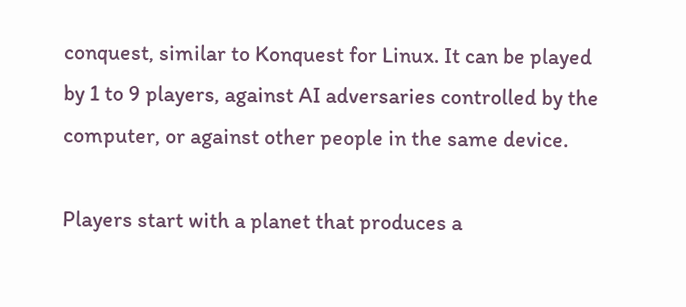conquest, similar to Konquest for Linux. It can be played by 1 to 9 players, against AI adversaries controlled by the computer, or against other people in the same device.

Players start with a planet that produces a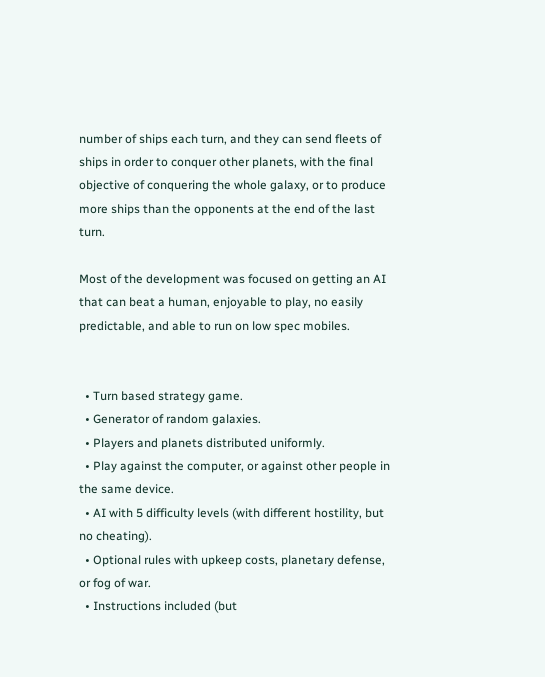number of ships each turn, and they can send fleets of ships in order to conquer other planets, with the final objective of conquering the whole galaxy, or to produce more ships than the opponents at the end of the last turn.

Most of the development was focused on getting an AI that can beat a human, enjoyable to play, no easily predictable, and able to run on low spec mobiles.


  • Turn based strategy game.
  • Generator of random galaxies.
  • Players and planets distributed uniformly.
  • Play against the computer, or against other people in the same device.
  • AI with 5 difficulty levels (with different hostility, but no cheating).
  • Optional rules with upkeep costs, planetary defense, or fog of war.
  • Instructions included (but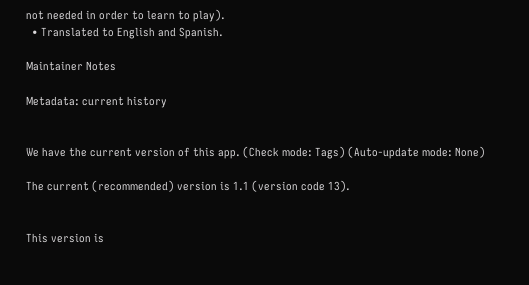not needed in order to learn to play).
  • Translated to English and Spanish.

Maintainer Notes

Metadata: current history


We have the current version of this app. (Check mode: Tags) (Auto-update mode: None)

The current (recommended) version is 1.1 (version code 13).


This version is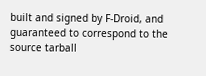built and signed by F-Droid, and guaranteed to correspond to the source tarball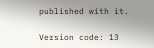published with it.

Version code: 13